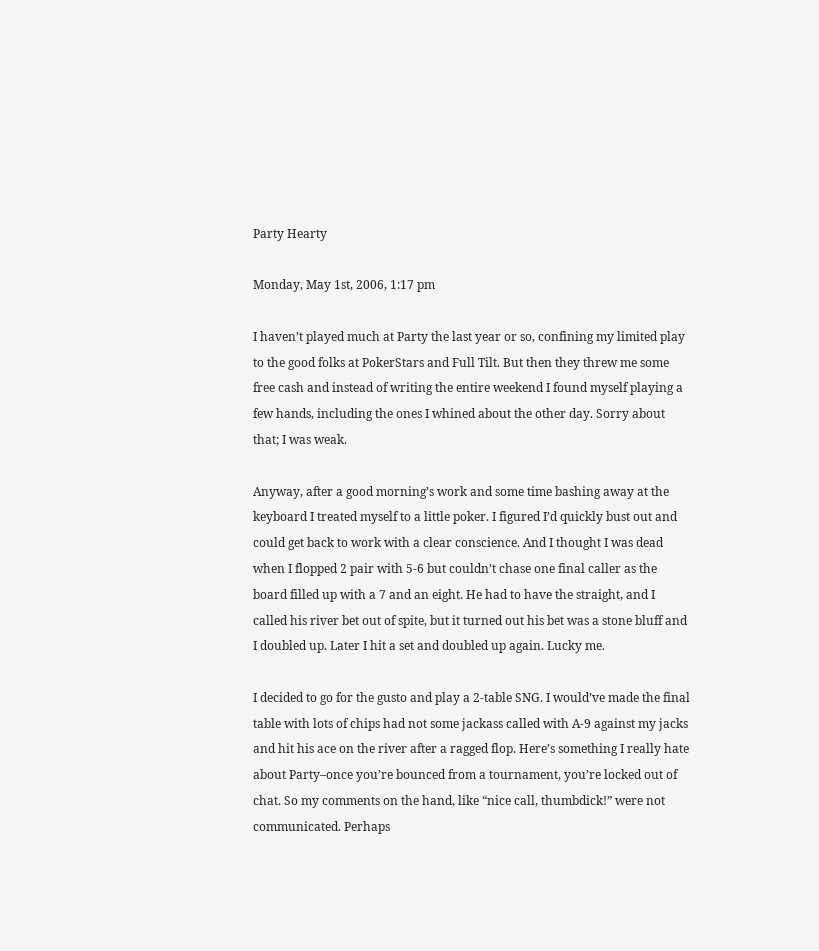Party Hearty

Monday, May 1st, 2006, 1:17 pm

I haven’t played much at Party the last year or so, confining my limited play to the good folks at PokerStars and Full Tilt. But then they threw me some free cash and instead of writing the entire weekend I found myself playing a few hands, including the ones I whined about the other day. Sorry about that; I was weak.

Anyway, after a good morning’s work and some time bashing away at the keyboard I treated myself to a little poker. I figured I’d quickly bust out and could get back to work with a clear conscience. And I thought I was dead when I flopped 2 pair with 5-6 but couldn’t chase one final caller as the board filled up with a 7 and an eight. He had to have the straight, and I called his river bet out of spite, but it turned out his bet was a stone bluff and I doubled up. Later I hit a set and doubled up again. Lucky me.

I decided to go for the gusto and play a 2-table SNG. I would’ve made the final table with lots of chips had not some jackass called with A-9 against my jacks and hit his ace on the river after a ragged flop. Here’s something I really hate about Party–once you’re bounced from a tournament, you’re locked out of chat. So my comments on the hand, like “nice call, thumbdick!” were not communicated. Perhaps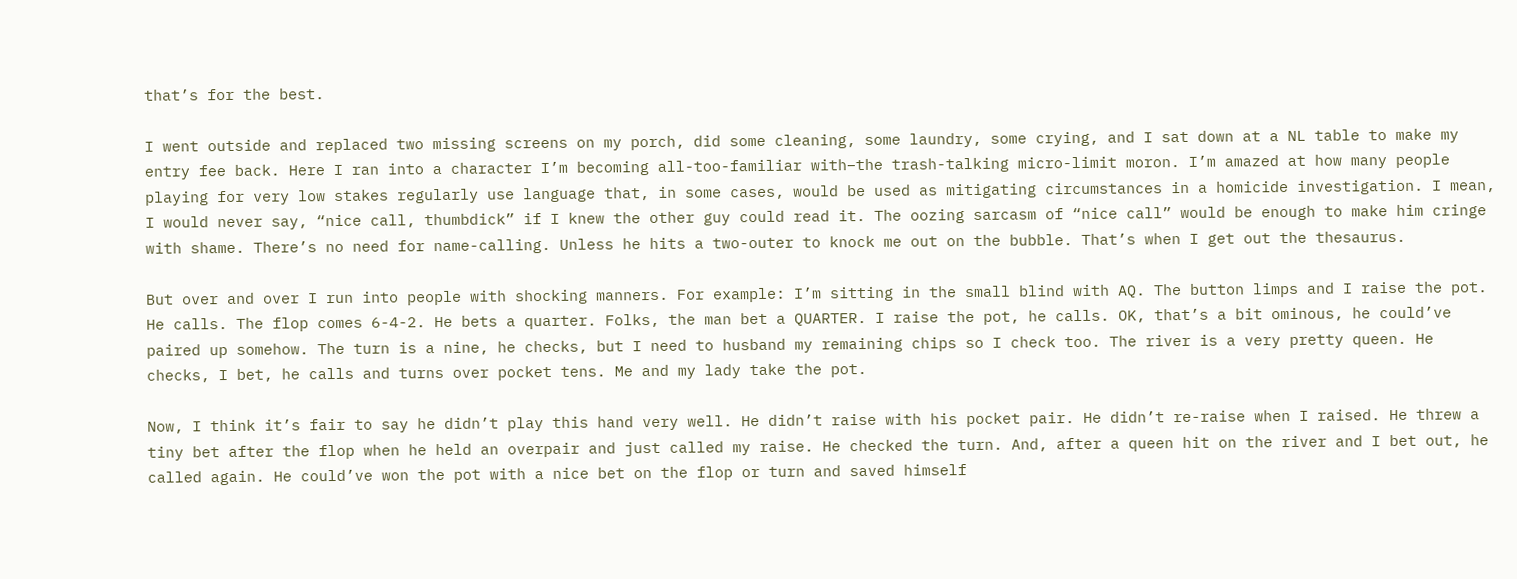that’s for the best.

I went outside and replaced two missing screens on my porch, did some cleaning, some laundry, some crying, and I sat down at a NL table to make my entry fee back. Here I ran into a character I’m becoming all-too-familiar with–the trash-talking micro-limit moron. I’m amazed at how many people playing for very low stakes regularly use language that, in some cases, would be used as mitigating circumstances in a homicide investigation. I mean, I would never say, “nice call, thumbdick” if I knew the other guy could read it. The oozing sarcasm of “nice call” would be enough to make him cringe with shame. There’s no need for name-calling. Unless he hits a two-outer to knock me out on the bubble. That’s when I get out the thesaurus.

But over and over I run into people with shocking manners. For example: I’m sitting in the small blind with AQ. The button limps and I raise the pot. He calls. The flop comes 6-4-2. He bets a quarter. Folks, the man bet a QUARTER. I raise the pot, he calls. OK, that’s a bit ominous, he could’ve paired up somehow. The turn is a nine, he checks, but I need to husband my remaining chips so I check too. The river is a very pretty queen. He checks, I bet, he calls and turns over pocket tens. Me and my lady take the pot.

Now, I think it’s fair to say he didn’t play this hand very well. He didn’t raise with his pocket pair. He didn’t re-raise when I raised. He threw a tiny bet after the flop when he held an overpair and just called my raise. He checked the turn. And, after a queen hit on the river and I bet out, he called again. He could’ve won the pot with a nice bet on the flop or turn and saved himself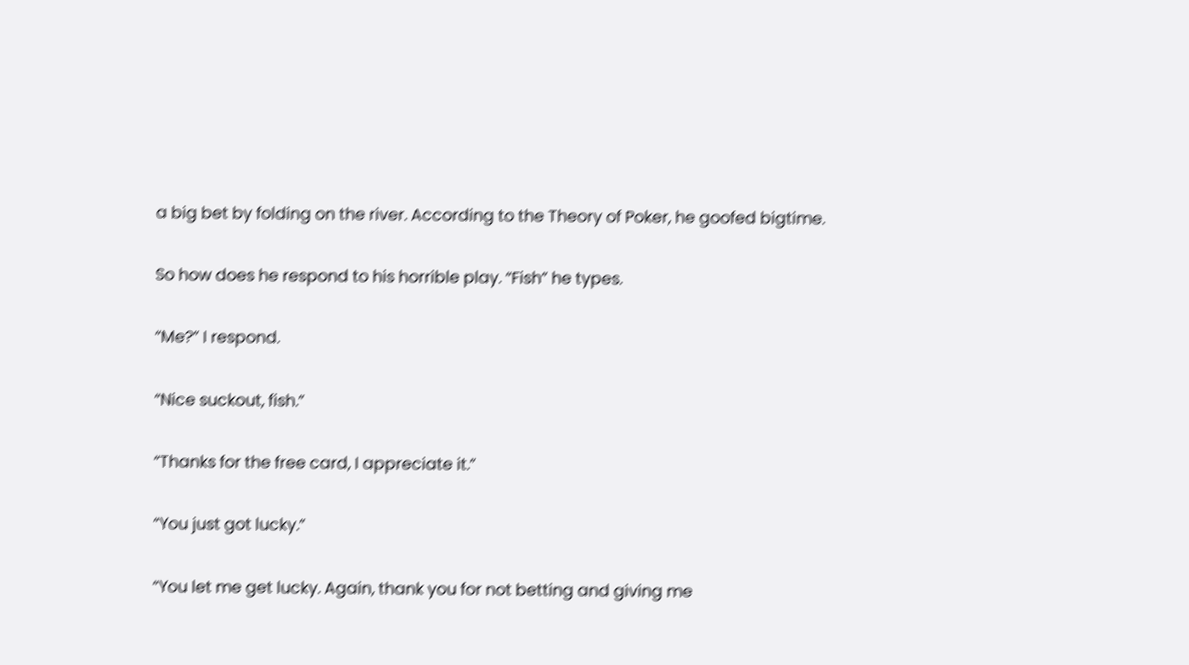a big bet by folding on the river. According to the Theory of Poker, he goofed bigtime.

So how does he respond to his horrible play. “Fish” he types.

“Me?” I respond.

“Nice suckout, fish.”

“Thanks for the free card, I appreciate it.”

“You just got lucky.”

“You let me get lucky. Again, thank you for not betting and giving me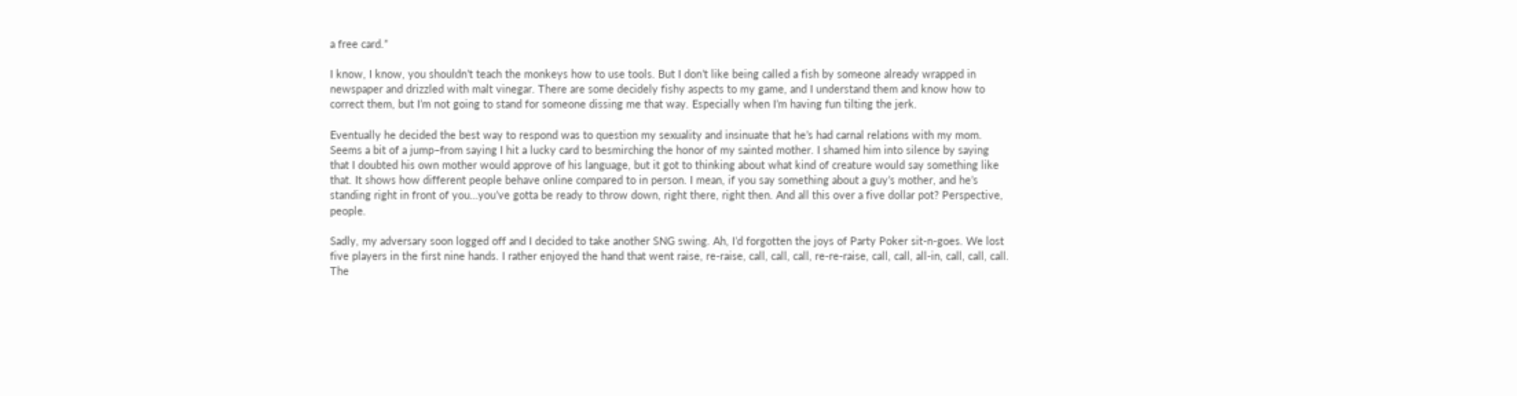a free card.”

I know, I know, you shouldn’t teach the monkeys how to use tools. But I don’t like being called a fish by someone already wrapped in newspaper and drizzled with malt vinegar. There are some decidely fishy aspects to my game, and I understand them and know how to correct them, but I’m not going to stand for someone dissing me that way. Especially when I’m having fun tilting the jerk.

Eventually he decided the best way to respond was to question my sexuality and insinuate that he’s had carnal relations with my mom. Seems a bit of a jump–from saying I hit a lucky card to besmirching the honor of my sainted mother. I shamed him into silence by saying that I doubted his own mother would approve of his language, but it got to thinking about what kind of creature would say something like that. It shows how different people behave online compared to in person. I mean, if you say something about a guy’s mother, and he’s standing right in front of you…you’ve gotta be ready to throw down, right there, right then. And all this over a five dollar pot? Perspective, people.

Sadly, my adversary soon logged off and I decided to take another SNG swing. Ah, I’d forgotten the joys of Party Poker sit-n-goes. We lost five players in the first nine hands. I rather enjoyed the hand that went raise, re-raise, call, call, call, re-re-raise, call, call, all-in, call, call, call. The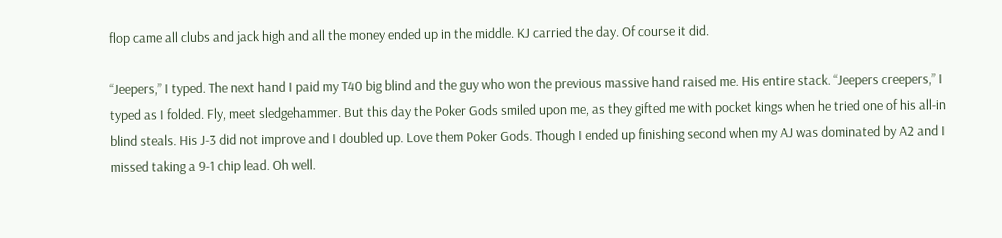flop came all clubs and jack high and all the money ended up in the middle. KJ carried the day. Of course it did.

“Jeepers,” I typed. The next hand I paid my T40 big blind and the guy who won the previous massive hand raised me. His entire stack. “Jeepers creepers,” I typed as I folded. Fly, meet sledgehammer. But this day the Poker Gods smiled upon me, as they gifted me with pocket kings when he tried one of his all-in blind steals. His J-3 did not improve and I doubled up. Love them Poker Gods. Though I ended up finishing second when my AJ was dominated by A2 and I missed taking a 9-1 chip lead. Oh well.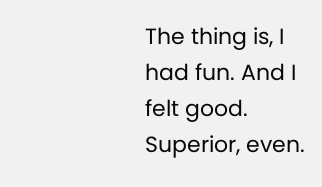The thing is, I had fun. And I felt good. Superior, even.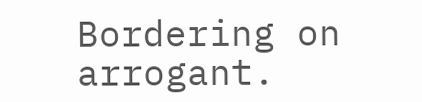Bordering on arrogant.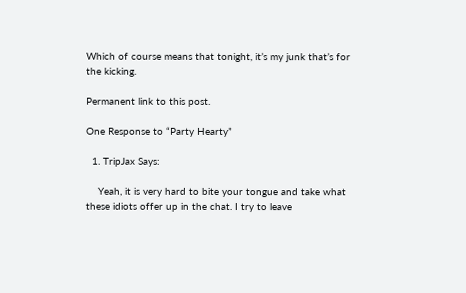Which of course means that tonight, it’s my junk that’s for the kicking.

Permanent link to this post.

One Response to “Party Hearty”

  1. TripJax Says:

    Yeah, it is very hard to bite your tongue and take what these idiots offer up in the chat. I try to leave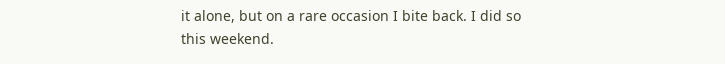it alone, but on a rare occasion I bite back. I did so this weekend.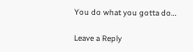You do what you gotta do…

Leave a Reply